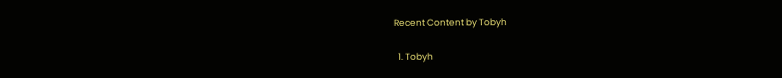Recent Content by Tobyh

  1. Tobyh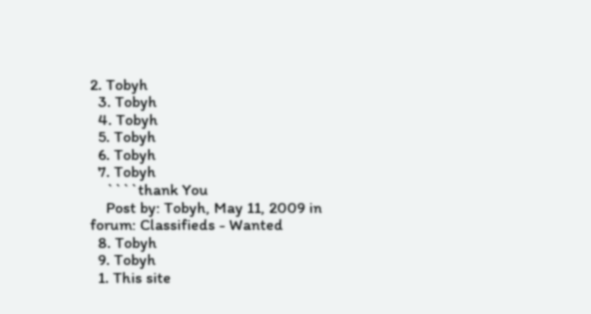2. Tobyh
  3. Tobyh
  4. Tobyh
  5. Tobyh
  6. Tobyh
  7. Tobyh
    ````thank You
    Post by: Tobyh, May 11, 2009 in forum: Classifieds - Wanted
  8. Tobyh
  9. Tobyh
  1. This site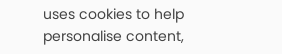uses cookies to help personalise content,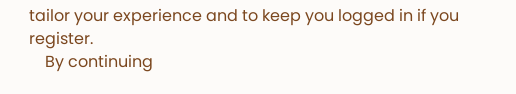tailor your experience and to keep you logged in if you register.
    By continuing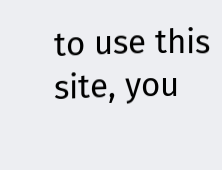to use this site, you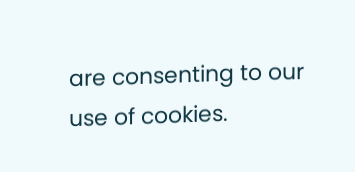are consenting to our use of cookies.